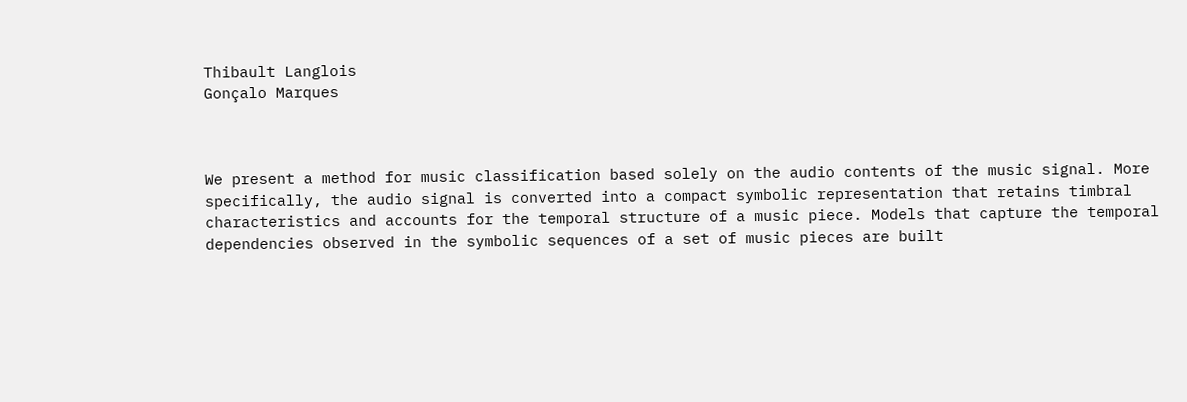Thibault Langlois
Gonçalo Marques



We present a method for music classification based solely on the audio contents of the music signal. More specifically, the audio signal is converted into a compact symbolic representation that retains timbral characteristics and accounts for the temporal structure of a music piece. Models that capture the temporal dependencies observed in the symbolic sequences of a set of music pieces are built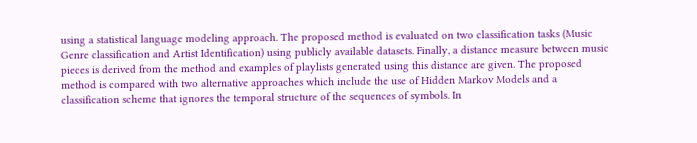using a statistical language modeling approach. The proposed method is evaluated on two classification tasks (Music Genre classification and Artist Identification) using publicly available datasets. Finally, a distance measure between music pieces is derived from the method and examples of playlists generated using this distance are given. The proposed method is compared with two alternative approaches which include the use of Hidden Markov Models and a classification scheme that ignores the temporal structure of the sequences of symbols. In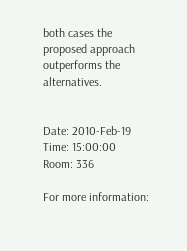both cases the proposed approach outperforms the alternatives.


Date: 2010-Feb-19     Time: 15:00:00     Room: 336

For more information: